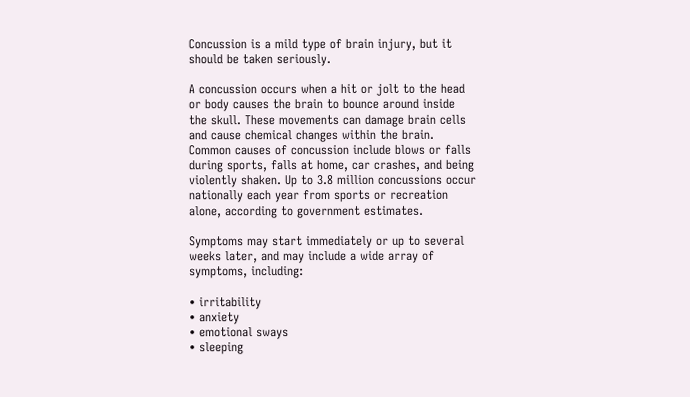Concussion is a mild type of brain injury, but it should be taken seriously.

A concussion occurs when a hit or jolt to the head or body causes the brain to bounce around inside the skull. These movements can damage brain cells and cause chemical changes within the brain. Common causes of concussion include blows or falls during sports, falls at home, car crashes, and being violently shaken. Up to 3.8 million concussions occur nationally each year from sports or recreation alone, according to government estimates.

Symptoms may start immediately or up to several weeks later, and may include a wide array of symptoms, including:

• irritability
• anxiety
• emotional sways
• sleeping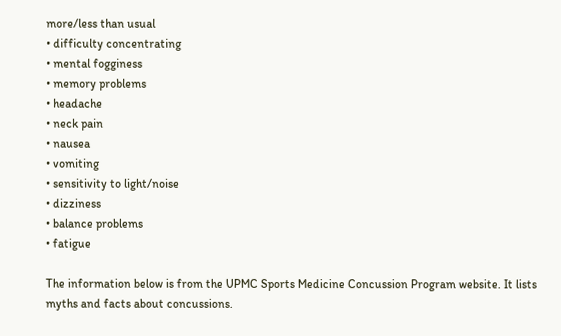more/less than usual
• difficulty concentrating
• mental fogginess
• memory problems
• headache
• neck pain
• nausea
• vomiting
• sensitivity to light/noise
• dizziness
• balance problems
• fatigue

The information below is from the UPMC Sports Medicine Concussion Program website. It lists myths and facts about concussions.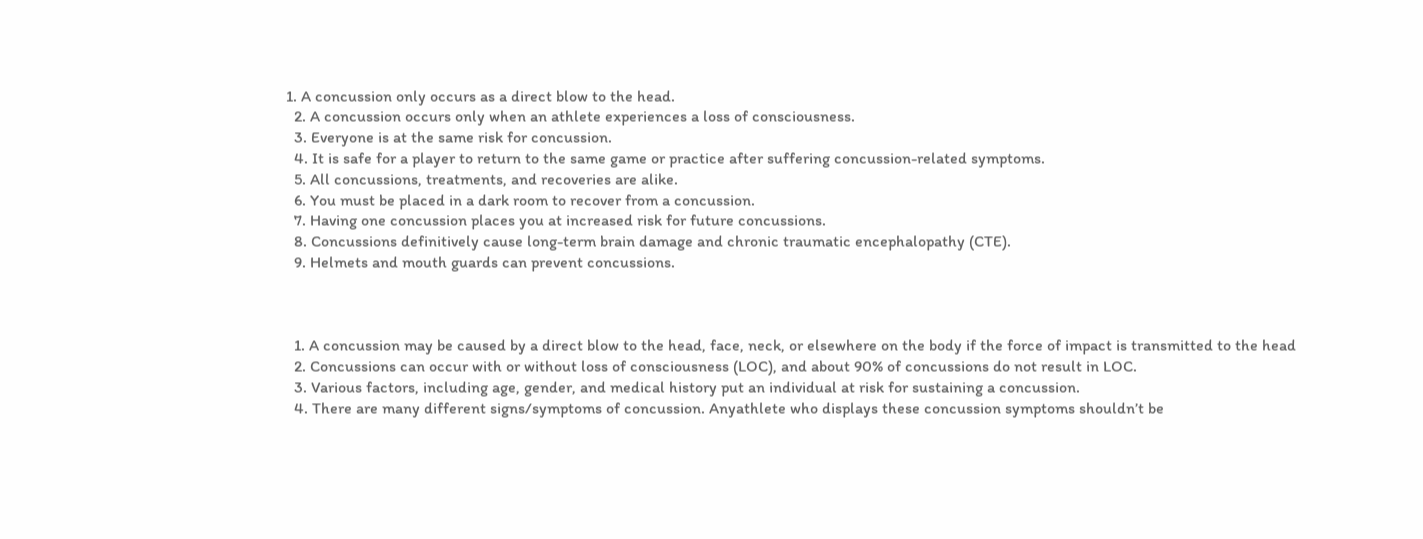1. A concussion only occurs as a direct blow to the head.
  2. A concussion occurs only when an athlete experiences a loss of consciousness.
  3. Everyone is at the same risk for concussion.
  4. It is safe for a player to return to the same game or practice after suffering concussion-related symptoms.
  5. All concussions, treatments, and recoveries are alike.
  6. You must be placed in a dark room to recover from a concussion.
  7. Having one concussion places you at increased risk for future concussions.
  8. Concussions definitively cause long-term brain damage and chronic traumatic encephalopathy (CTE).
  9. Helmets and mouth guards can prevent concussions.



  1. A concussion may be caused by a direct blow to the head, face, neck, or elsewhere on the body if the force of impact is transmitted to the head
  2. Concussions can occur with or without loss of consciousness (LOC), and about 90% of concussions do not result in LOC.
  3. Various factors, including age, gender, and medical history put an individual at risk for sustaining a concussion.
  4. There are many different signs/symptoms of concussion. Anyathlete who displays these concussion symptoms shouldn’t be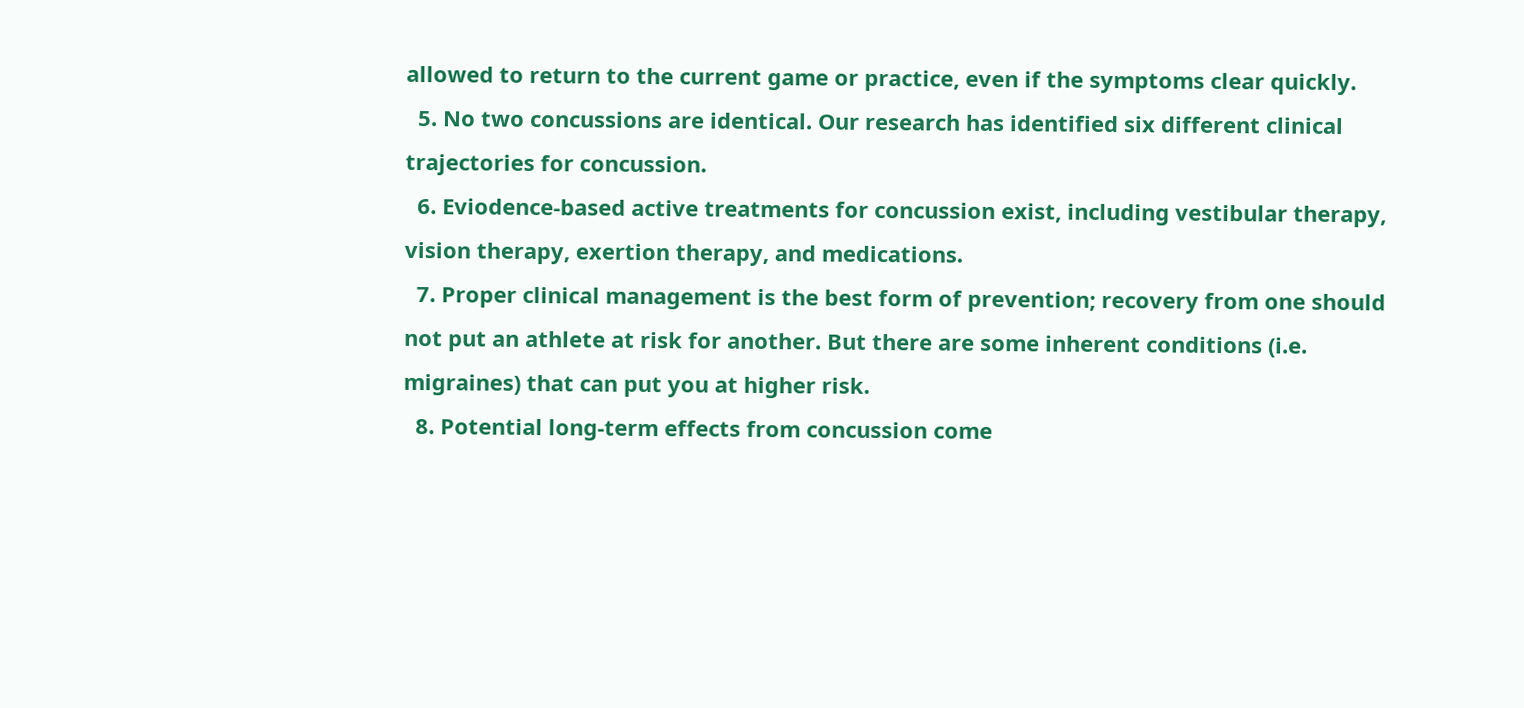allowed to return to the current game or practice, even if the symptoms clear quickly.
  5. No two concussions are identical. Our research has identified six different clinical trajectories for concussion.
  6. Eviodence-based active treatments for concussion exist, including vestibular therapy, vision therapy, exertion therapy, and medications.
  7. Proper clinical management is the best form of prevention; recovery from one should not put an athlete at risk for another. But there are some inherent conditions (i.e. migraines) that can put you at higher risk.
  8. Potential long-term effects from concussion come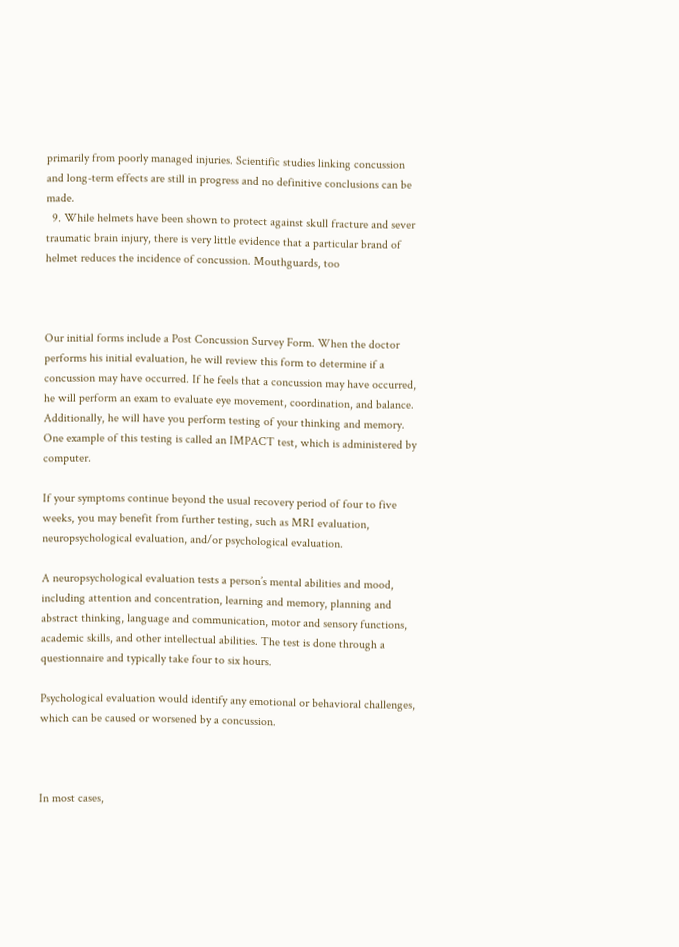primarily from poorly managed injuries. Scientific studies linking concussion and long-term effects are still in progress and no definitive conclusions can be made.
  9. While helmets have been shown to protect against skull fracture and sever traumatic brain injury, there is very little evidence that a particular brand of helmet reduces the incidence of concussion. Mouthguards, too



Our initial forms include a Post Concussion Survey Form. When the doctor performs his initial evaluation, he will review this form to determine if a concussion may have occurred. If he feels that a concussion may have occurred, he will perform an exam to evaluate eye movement, coordination, and balance. Additionally, he will have you perform testing of your thinking and memory. One example of this testing is called an IMPACT test, which is administered by computer.

If your symptoms continue beyond the usual recovery period of four to five weeks, you may benefit from further testing, such as MRI evaluation, neuropsychological evaluation, and/or psychological evaluation.

A neuropsychological evaluation tests a person’s mental abilities and mood, including attention and concentration, learning and memory, planning and abstract thinking, language and communication, motor and sensory functions, academic skills, and other intellectual abilities. The test is done through a questionnaire and typically take four to six hours.

Psychological evaluation would identify any emotional or behavioral challenges, which can be caused or worsened by a concussion.



In most cases,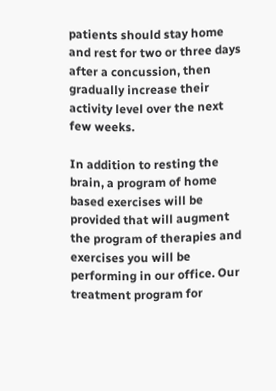patients should stay home and rest for two or three days after a concussion, then gradually increase their activity level over the next few weeks.

In addition to resting the brain, a program of home based exercises will be provided that will augment the program of therapies and exercises you will be performing in our office. Our treatment program for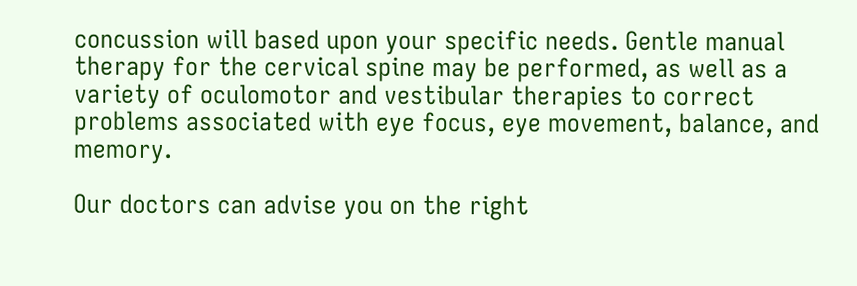concussion will based upon your specific needs. Gentle manual therapy for the cervical spine may be performed, as well as a variety of oculomotor and vestibular therapies to correct problems associated with eye focus, eye movement, balance, and memory.

Our doctors can advise you on the right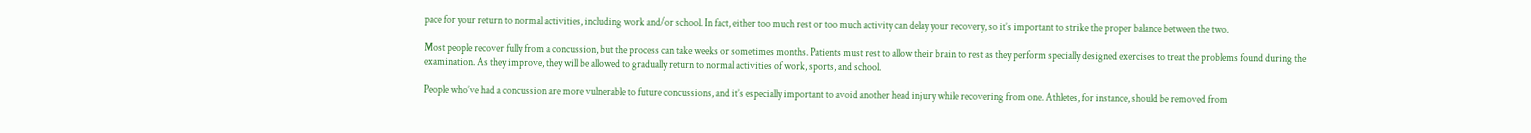pace for your return to normal activities, including work and/or school. In fact, either too much rest or too much activity can delay your recovery, so it’s important to strike the proper balance between the two.

Most people recover fully from a concussion, but the process can take weeks or sometimes months. Patients must rest to allow their brain to rest as they perform specially designed exercises to treat the problems found during the examination. As they improve, they will be allowed to gradually return to normal activities of work, sports, and school.

People who’ve had a concussion are more vulnerable to future concussions, and it’s especially important to avoid another head injury while recovering from one. Athletes, for instance, should be removed from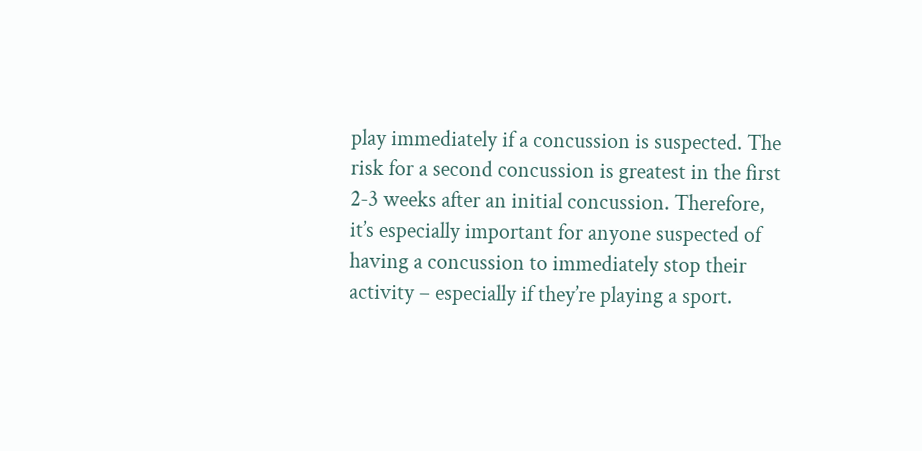play immediately if a concussion is suspected. The risk for a second concussion is greatest in the first 2-3 weeks after an initial concussion. Therefore, it’s especially important for anyone suspected of having a concussion to immediately stop their activity – especially if they’re playing a sport.